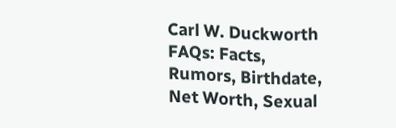Carl W. Duckworth FAQs: Facts, Rumors, Birthdate, Net Worth, Sexual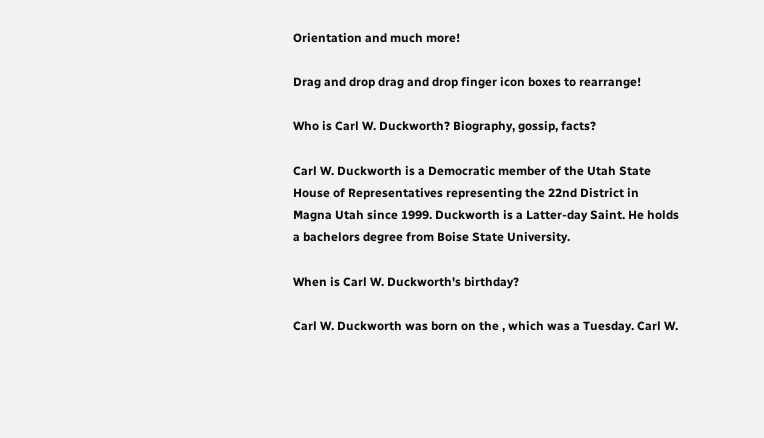Orientation and much more!

Drag and drop drag and drop finger icon boxes to rearrange!

Who is Carl W. Duckworth? Biography, gossip, facts?

Carl W. Duckworth is a Democratic member of the Utah State House of Representatives representing the 22nd District in Magna Utah since 1999. Duckworth is a Latter-day Saint. He holds a bachelors degree from Boise State University.

When is Carl W. Duckworth's birthday?

Carl W. Duckworth was born on the , which was a Tuesday. Carl W.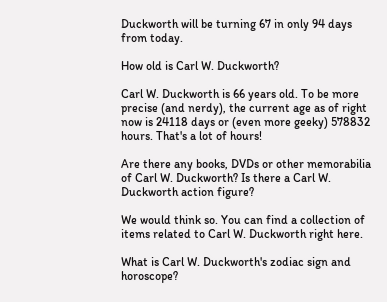Duckworth will be turning 67 in only 94 days from today.

How old is Carl W. Duckworth?

Carl W. Duckworth is 66 years old. To be more precise (and nerdy), the current age as of right now is 24118 days or (even more geeky) 578832 hours. That's a lot of hours!

Are there any books, DVDs or other memorabilia of Carl W. Duckworth? Is there a Carl W. Duckworth action figure?

We would think so. You can find a collection of items related to Carl W. Duckworth right here.

What is Carl W. Duckworth's zodiac sign and horoscope?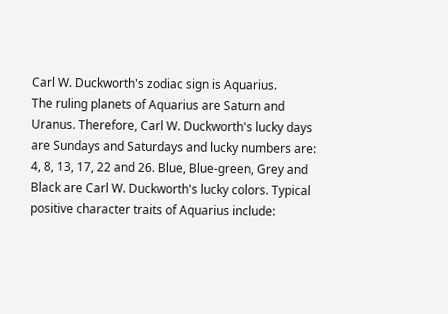Carl W. Duckworth's zodiac sign is Aquarius.
The ruling planets of Aquarius are Saturn and Uranus. Therefore, Carl W. Duckworth's lucky days are Sundays and Saturdays and lucky numbers are: 4, 8, 13, 17, 22 and 26. Blue, Blue-green, Grey and Black are Carl W. Duckworth's lucky colors. Typical positive character traits of Aquarius include: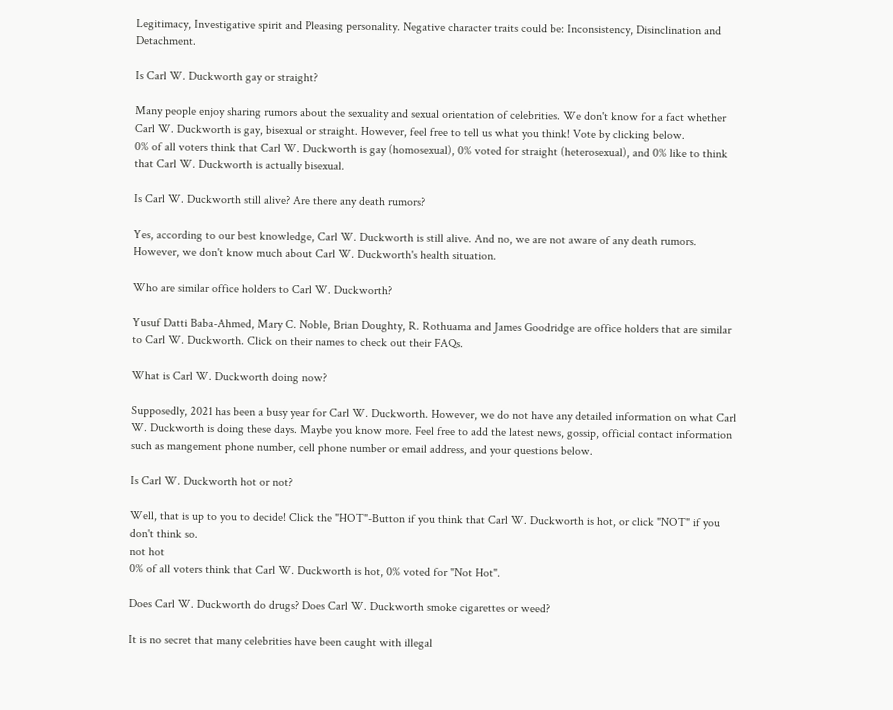Legitimacy, Investigative spirit and Pleasing personality. Negative character traits could be: Inconsistency, Disinclination and Detachment.

Is Carl W. Duckworth gay or straight?

Many people enjoy sharing rumors about the sexuality and sexual orientation of celebrities. We don't know for a fact whether Carl W. Duckworth is gay, bisexual or straight. However, feel free to tell us what you think! Vote by clicking below.
0% of all voters think that Carl W. Duckworth is gay (homosexual), 0% voted for straight (heterosexual), and 0% like to think that Carl W. Duckworth is actually bisexual.

Is Carl W. Duckworth still alive? Are there any death rumors?

Yes, according to our best knowledge, Carl W. Duckworth is still alive. And no, we are not aware of any death rumors. However, we don't know much about Carl W. Duckworth's health situation.

Who are similar office holders to Carl W. Duckworth?

Yusuf Datti Baba-Ahmed, Mary C. Noble, Brian Doughty, R. Rothuama and James Goodridge are office holders that are similar to Carl W. Duckworth. Click on their names to check out their FAQs.

What is Carl W. Duckworth doing now?

Supposedly, 2021 has been a busy year for Carl W. Duckworth. However, we do not have any detailed information on what Carl W. Duckworth is doing these days. Maybe you know more. Feel free to add the latest news, gossip, official contact information such as mangement phone number, cell phone number or email address, and your questions below.

Is Carl W. Duckworth hot or not?

Well, that is up to you to decide! Click the "HOT"-Button if you think that Carl W. Duckworth is hot, or click "NOT" if you don't think so.
not hot
0% of all voters think that Carl W. Duckworth is hot, 0% voted for "Not Hot".

Does Carl W. Duckworth do drugs? Does Carl W. Duckworth smoke cigarettes or weed?

It is no secret that many celebrities have been caught with illegal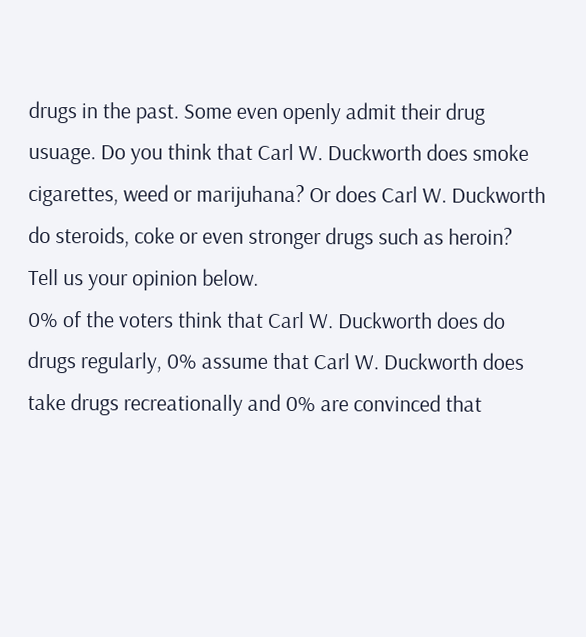drugs in the past. Some even openly admit their drug usuage. Do you think that Carl W. Duckworth does smoke cigarettes, weed or marijuhana? Or does Carl W. Duckworth do steroids, coke or even stronger drugs such as heroin? Tell us your opinion below.
0% of the voters think that Carl W. Duckworth does do drugs regularly, 0% assume that Carl W. Duckworth does take drugs recreationally and 0% are convinced that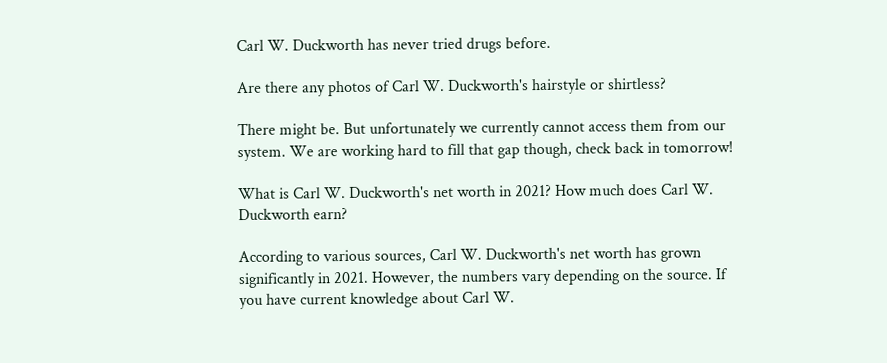Carl W. Duckworth has never tried drugs before.

Are there any photos of Carl W. Duckworth's hairstyle or shirtless?

There might be. But unfortunately we currently cannot access them from our system. We are working hard to fill that gap though, check back in tomorrow!

What is Carl W. Duckworth's net worth in 2021? How much does Carl W. Duckworth earn?

According to various sources, Carl W. Duckworth's net worth has grown significantly in 2021. However, the numbers vary depending on the source. If you have current knowledge about Carl W.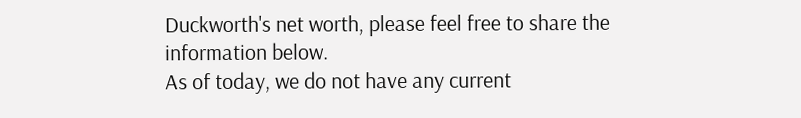Duckworth's net worth, please feel free to share the information below.
As of today, we do not have any current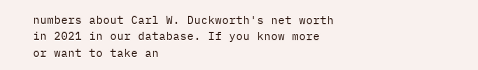numbers about Carl W. Duckworth's net worth in 2021 in our database. If you know more or want to take an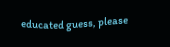educated guess, please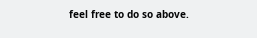feel free to do so above.